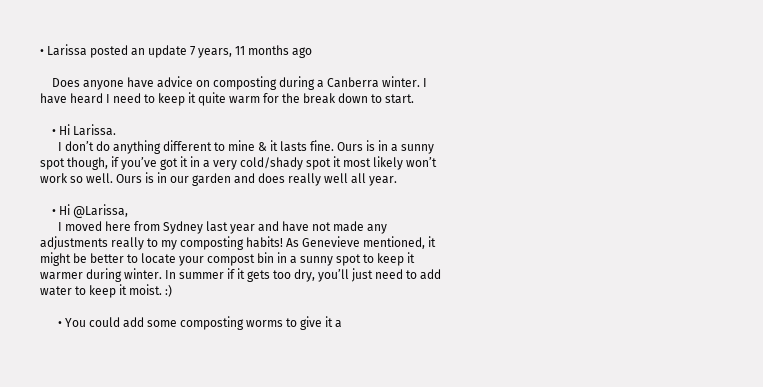• Larissa posted an update 7 years, 11 months ago

    Does anyone have advice on composting during a Canberra winter. I have heard I need to keep it quite warm for the break down to start.

    • Hi Larissa.
      I don’t do anything different to mine & it lasts fine. Ours is in a sunny spot though, if you’ve got it in a very cold/shady spot it most likely won’t work so well. Ours is in our garden and does really well all year.

    • Hi @Larissa,
      I moved here from Sydney last year and have not made any adjustments really to my composting habits! As Genevieve mentioned, it might be better to locate your compost bin in a sunny spot to keep it warmer during winter. In summer if it gets too dry, you’ll just need to add water to keep it moist. :)

      • You could add some composting worms to give it a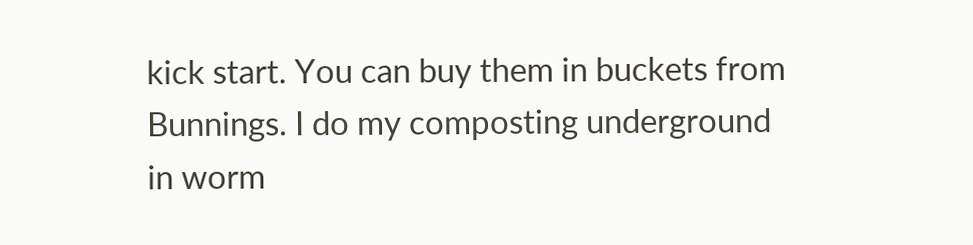kick start. You can buy them in buckets from Bunnings. I do my composting underground in worm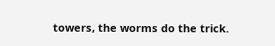towers, the worms do the trick.